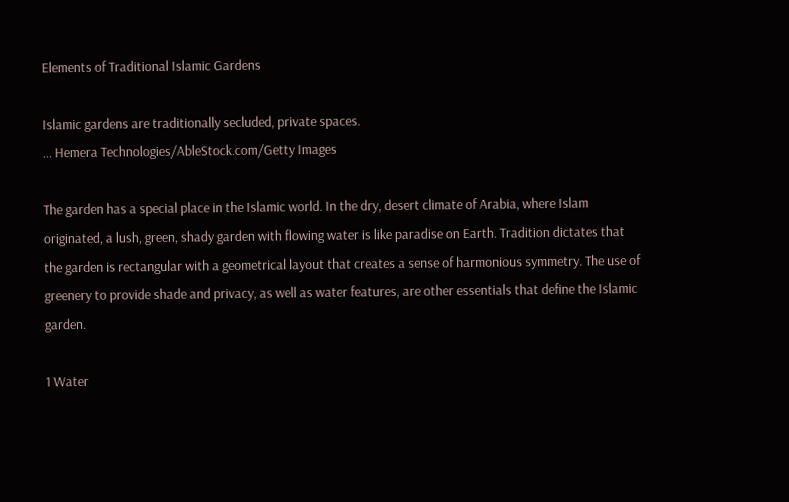Elements of Traditional Islamic Gardens

Islamic gardens are traditionally secluded, private spaces.
... Hemera Technologies/AbleStock.com/Getty Images

The garden has a special place in the Islamic world. In the dry, desert climate of Arabia, where Islam originated, a lush, green, shady garden with flowing water is like paradise on Earth. Tradition dictates that the garden is rectangular with a geometrical layout that creates a sense of harmonious symmetry. The use of greenery to provide shade and privacy, as well as water features, are other essentials that define the Islamic garden.

1 Water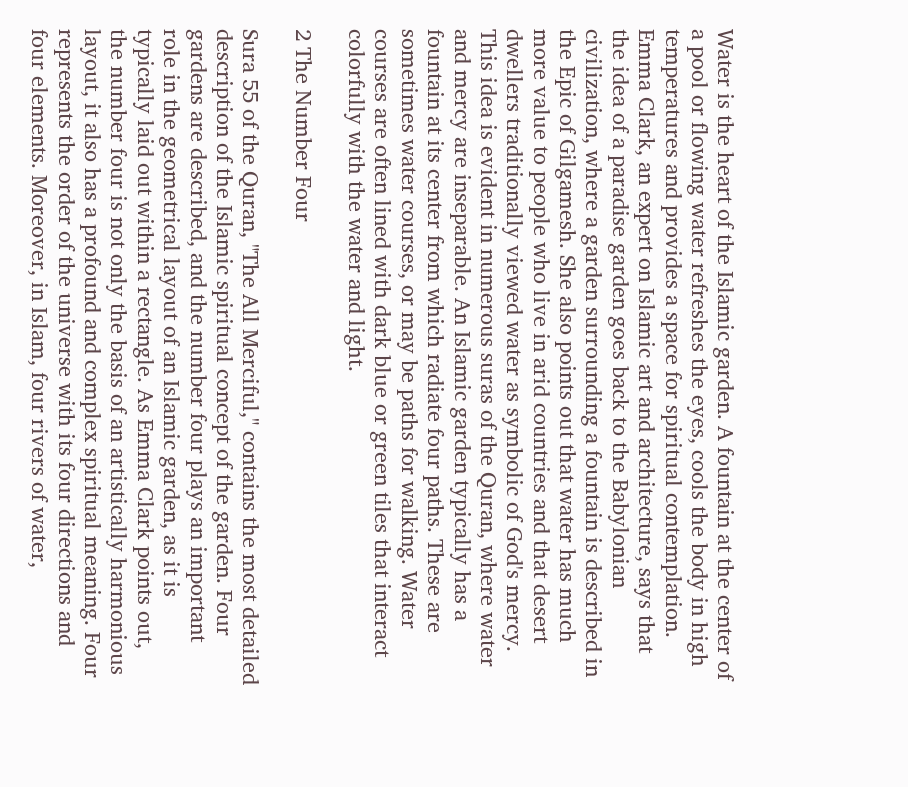Water is the heart of the Islamic garden. A fountain at the center of a pool or flowing water refreshes the eyes, cools the body in high temperatures and provides a space for spiritual contemplation. Emma Clark, an expert on Islamic art and architecture, says that the idea of a paradise garden goes back to the Babylonian civilization, where a garden surrounding a fountain is described in the Epic of Gilgamesh. She also points out that water has much more value to people who live in arid countries and that desert dwellers traditionally viewed water as symbolic of God's mercy. This idea is evident in numerous suras of the Quran, where water and mercy are inseparable. An Islamic garden typically has a fountain at its center from which radiate four paths. These are sometimes water courses, or may be paths for walking. Water courses are often lined with dark blue or green tiles that interact colorfully with the water and light.

2 The Number Four

Sura 55 of the Quran, "The All Merciful," contains the most detailed description of the Islamic spiritual concept of the garden. Four gardens are described, and the number four plays an important role in the geometrical layout of an Islamic garden, as it is typically laid out within a rectangle. As Emma Clark points out, the number four is not only the basis of an artistically harmonious layout, it also has a profound and complex spiritual meaning. Four represents the order of the universe with its four directions and four elements. Moreover, in Islam, four rivers of water,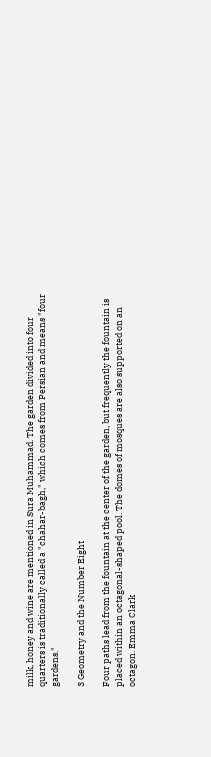milk, honey and wine are mentioned in Sura Muhammad. The garden divided into four quarters is traditionally called a "chahar-bagh," which comes from Persian and means "four gardens."

3 Geometry and the Number Eight

Four paths lead from the fountain at the center of the garden, but frequently the fountain is placed within an octagonal-shaped pool. The domes of mosques are also supported on an octagon. Emma Clark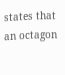states that an octagon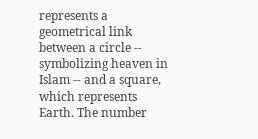represents a geometrical link between a circle -- symbolizing heaven in Islam -- and a square, which represents Earth. The number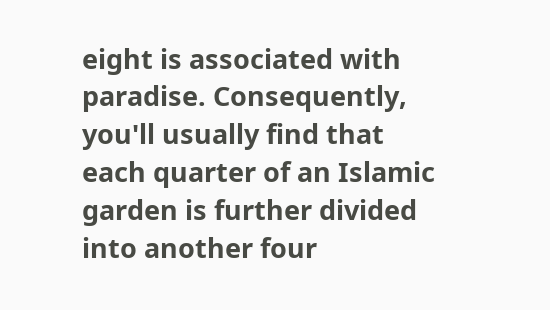eight is associated with paradise. Consequently, you'll usually find that each quarter of an Islamic garden is further divided into another four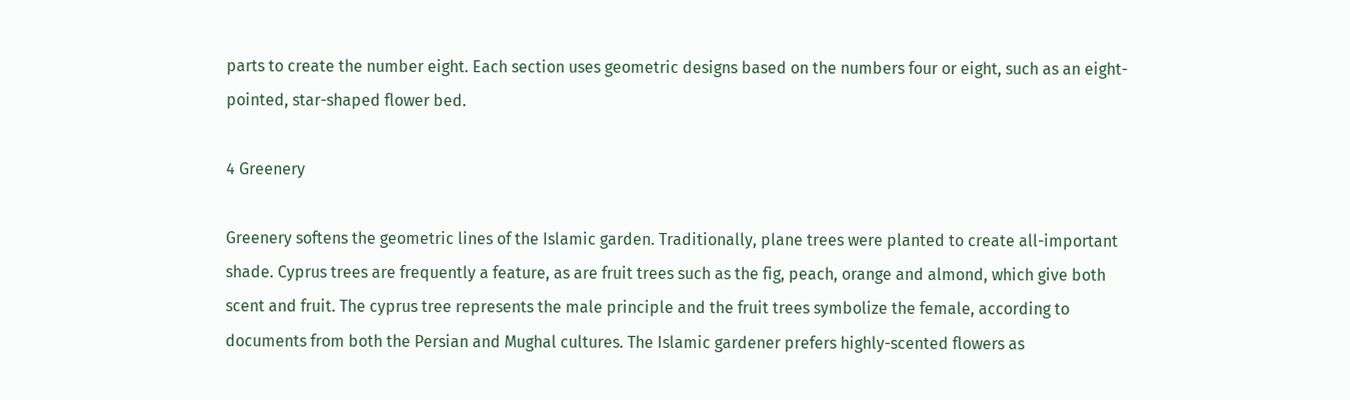parts to create the number eight. Each section uses geometric designs based on the numbers four or eight, such as an eight-pointed, star-shaped flower bed.

4 Greenery

Greenery softens the geometric lines of the Islamic garden. Traditionally, plane trees were planted to create all-important shade. Cyprus trees are frequently a feature, as are fruit trees such as the fig, peach, orange and almond, which give both scent and fruit. The cyprus tree represents the male principle and the fruit trees symbolize the female, according to documents from both the Persian and Mughal cultures. The Islamic gardener prefers highly-scented flowers as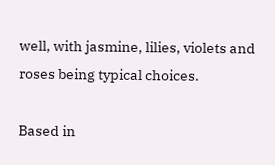well, with jasmine, lilies, violets and roses being typical choices.

Based in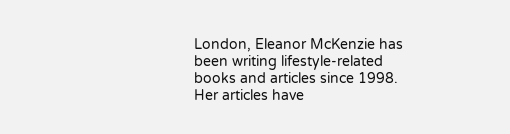London, Eleanor McKenzie has been writing lifestyle-related books and articles since 1998. Her articles have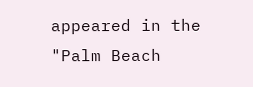appeared in the "Palm Beach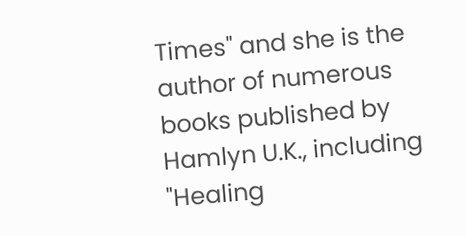Times" and she is the author of numerous books published by Hamlyn U.K., including "Healing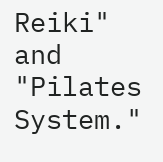Reiki" and "Pilates System."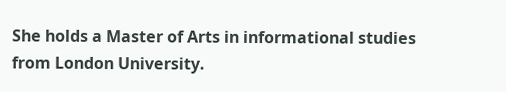She holds a Master of Arts in informational studies from London University.